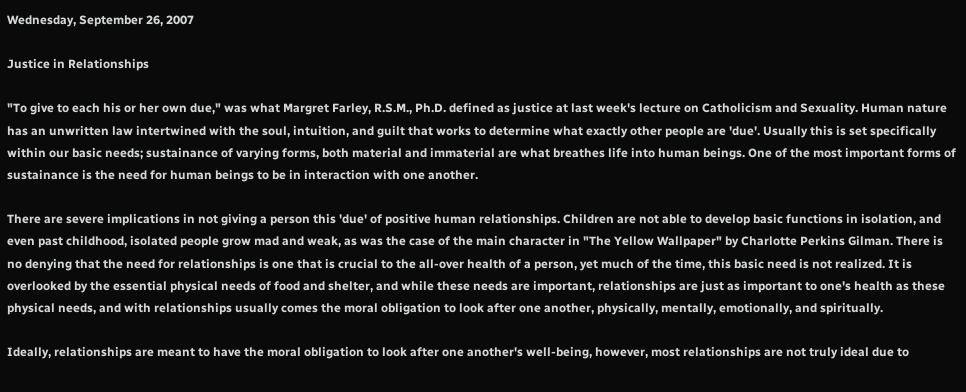Wednesday, September 26, 2007

Justice in Relationships

"To give to each his or her own due," was what Margret Farley, R.S.M., Ph.D. defined as justice at last week's lecture on Catholicism and Sexuality. Human nature has an unwritten law intertwined with the soul, intuition, and guilt that works to determine what exactly other people are 'due'. Usually this is set specifically within our basic needs; sustainance of varying forms, both material and immaterial are what breathes life into human beings. One of the most important forms of sustainance is the need for human beings to be in interaction with one another.

There are severe implications in not giving a person this 'due' of positive human relationships. Children are not able to develop basic functions in isolation, and even past childhood, isolated people grow mad and weak, as was the case of the main character in "The Yellow Wallpaper" by Charlotte Perkins Gilman. There is no denying that the need for relationships is one that is crucial to the all-over health of a person, yet much of the time, this basic need is not realized. It is overlooked by the essential physical needs of food and shelter, and while these needs are important, relationships are just as important to one's health as these physical needs, and with relationships usually comes the moral obligation to look after one another, physically, mentally, emotionally, and spiritually.

Ideally, relationships are meant to have the moral obligation to look after one another's well-being, however, most relationships are not truly ideal due to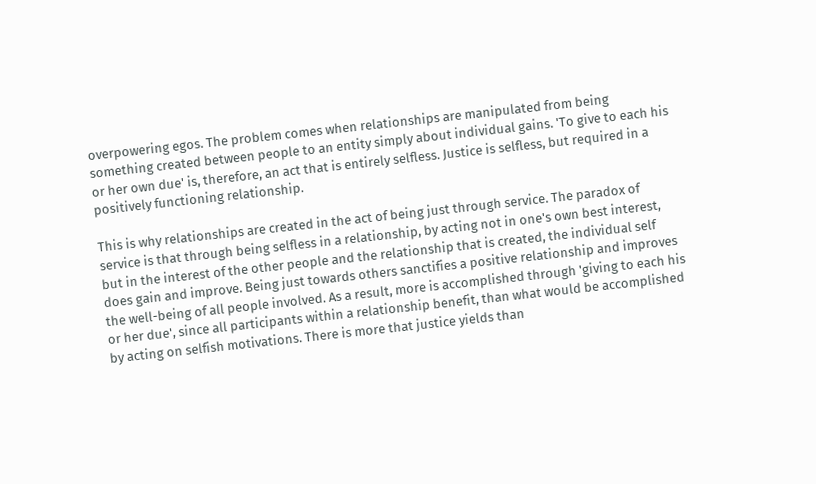overpowering egos. The problem comes when relationships are manipulated from being something created between people to an entity simply about individual gains. 'To give to each his or her own due' is, therefore, an act that is entirely selfless. Justice is selfless, but required in a positively functioning relationship.

This is why relationships are created in the act of being just through service. The paradox of service is that through being selfless in a relationship, by acting not in one's own best interest, but in the interest of the other people and the relationship that is created, the individual self does gain and improve. Being just towards others sanctifies a positive relationship and improves the well-being of all people involved. As a result, more is accomplished through 'giving to each his or her due', since all participants within a relationship benefit, than what would be accomplished by acting on selfish motivations. There is more that justice yields than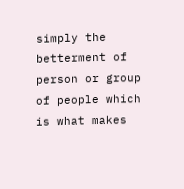simply the betterment of person or group of people which is what makes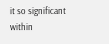it so significant within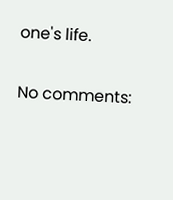one's life.

No comments: